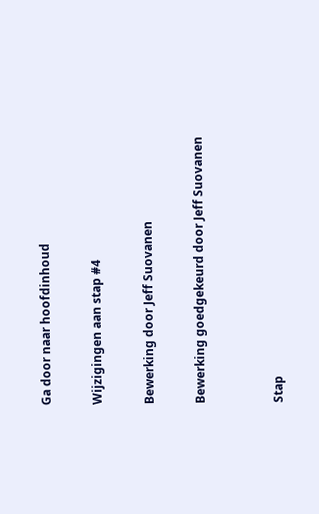Ga door naar hoofdinhoud

Wijzigingen aan stap #4

Bewerking door Jeff Suovanen

Bewerking goedgekeurd door Jeff Suovanen


Stap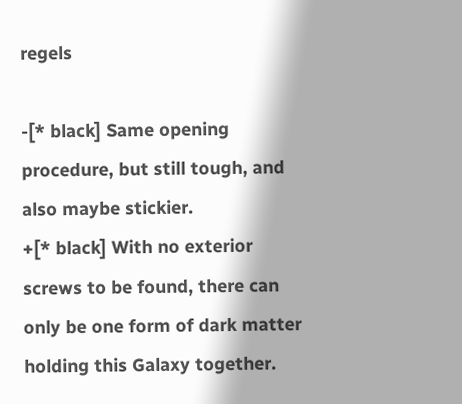regels

-[* black] Same opening procedure, but still tough, and also maybe stickier.
+[* black] With no exterior screws to be found, there can only be one form of dark matter holding this Galaxy together.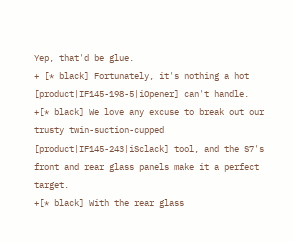Yep, that'd be glue.
+ [* black] Fortunately, it's nothing a hot [product|IF145-198-5|iOpener] can't handle.
+[* black] We love any excuse to break out our trusty twin-suction-cupped [product|IF145-243|iSclack] tool, and the S7's front and rear glass panels make it a perfect target.
+[* black] With the rear glass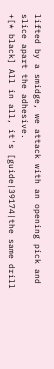lifted by a smidge, we attack with an opening pick and slice apart the adhesive.
+[* black] All in all, it's [guide|39174|the same drill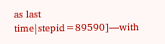as last time|stepid=89590]—with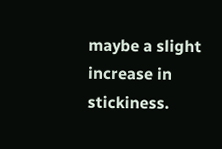maybe a slight increase in stickiness.